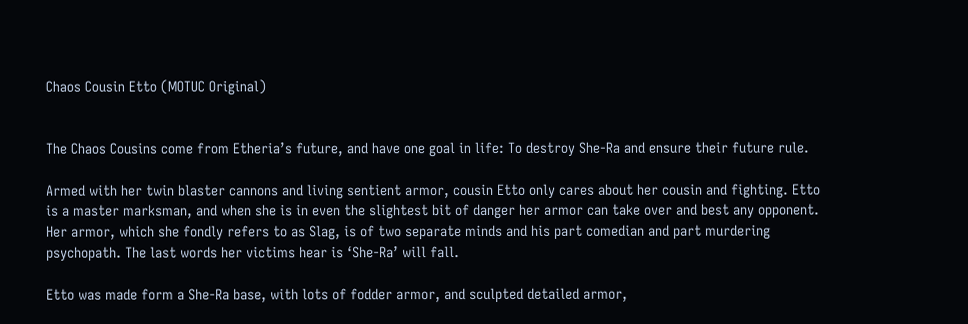Chaos Cousin Etto (MOTUC Original)


The Chaos Cousins come from Etheria’s future, and have one goal in life: To destroy She-Ra and ensure their future rule.

Armed with her twin blaster cannons and living sentient armor, cousin Etto only cares about her cousin and fighting. Etto is a master marksman, and when she is in even the slightest bit of danger her armor can take over and best any opponent. Her armor, which she fondly refers to as Slag, is of two separate minds and his part comedian and part murdering psychopath. The last words her victims hear is ‘She-Ra’ will fall.

Etto was made form a She-Ra base, with lots of fodder armor, and sculpted detailed armor,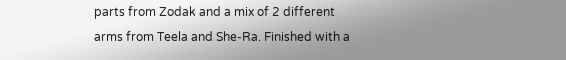parts from Zodak and a mix of 2 different arms from Teela and She-Ra. Finished with a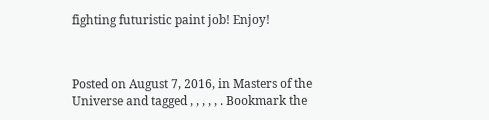fighting futuristic paint job! Enjoy!



Posted on August 7, 2016, in Masters of the Universe and tagged , , , , , . Bookmark the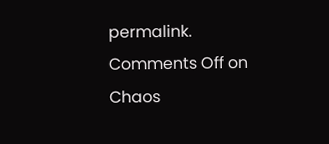permalink. Comments Off on Chaos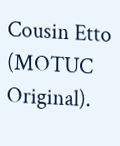Cousin Etto (MOTUC Original).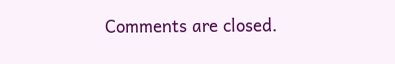Comments are closed.